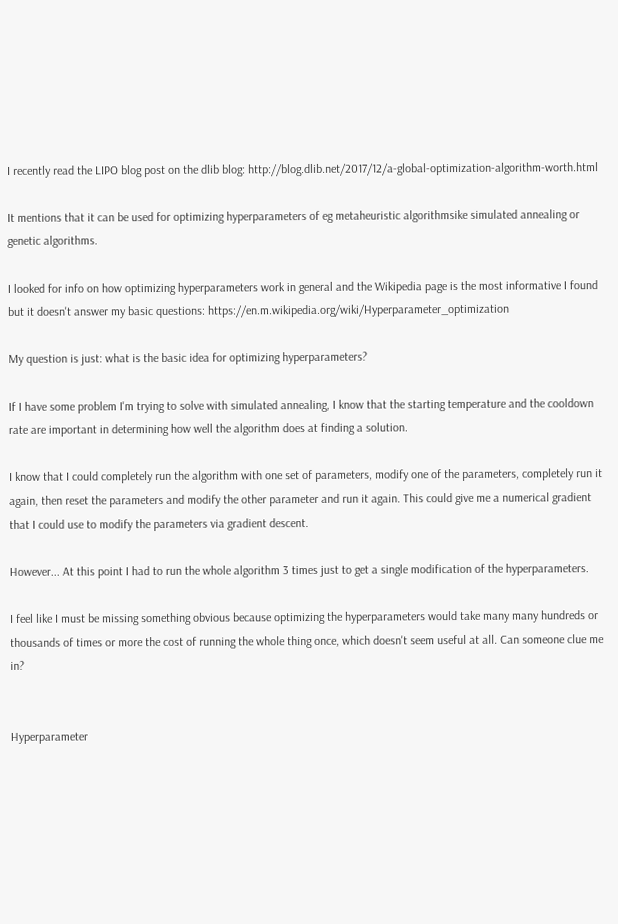I recently read the LIPO blog post on the dlib blog: http://blog.dlib.net/2017/12/a-global-optimization-algorithm-worth.html

It mentions that it can be used for optimizing hyperparameters of eg metaheuristic algorithmsike simulated annealing or genetic algorithms.

I looked for info on how optimizing hyperparameters work in general and the Wikipedia page is the most informative I found but it doesn't answer my basic questions: https://en.m.wikipedia.org/wiki/Hyperparameter_optimization

My question is just: what is the basic idea for optimizing hyperparameters?

If I have some problem I'm trying to solve with simulated annealing, I know that the starting temperature and the cooldown rate are important in determining how well the algorithm does at finding a solution.

I know that I could completely run the algorithm with one set of parameters, modify one of the parameters, completely run it again, then reset the parameters and modify the other parameter and run it again. This could give me a numerical gradient that I could use to modify the parameters via gradient descent.

However... At this point I had to run the whole algorithm 3 times just to get a single modification of the hyperparameters.

I feel like I must be missing something obvious because optimizing the hyperparameters would take many many hundreds or thousands of times or more the cost of running the whole thing once, which doesn't seem useful at all. Can someone clue me in?


Hyperparameter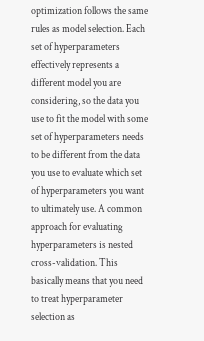optimization follows the same rules as model selection. Each set of hyperparameters effectively represents a different model you are considering, so the data you use to fit the model with some set of hyperparameters needs to be different from the data you use to evaluate which set of hyperparameters you want to ultimately use. A common approach for evaluating hyperparameters is nested cross-validation. This basically means that you need to treat hyperparameter selection as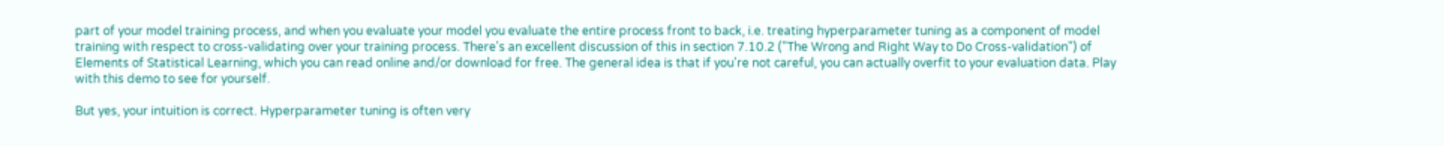part of your model training process, and when you evaluate your model you evaluate the entire process front to back, i.e. treating hyperparameter tuning as a component of model training with respect to cross-validating over your training process. There's an excellent discussion of this in section 7.10.2 ("The Wrong and Right Way to Do Cross-validation") of Elements of Statistical Learning, which you can read online and/or download for free. The general idea is that if you're not careful, you can actually overfit to your evaluation data. Play with this demo to see for yourself.

But yes, your intuition is correct. Hyperparameter tuning is often very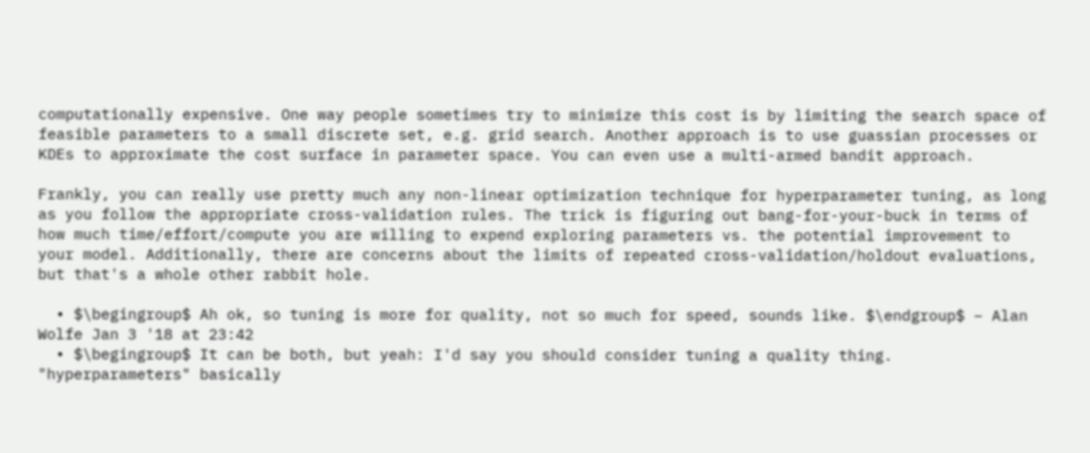computationally expensive. One way people sometimes try to minimize this cost is by limiting the search space of feasible parameters to a small discrete set, e.g. grid search. Another approach is to use guassian processes or KDEs to approximate the cost surface in parameter space. You can even use a multi-armed bandit approach.

Frankly, you can really use pretty much any non-linear optimization technique for hyperparameter tuning, as long as you follow the appropriate cross-validation rules. The trick is figuring out bang-for-your-buck in terms of how much time/effort/compute you are willing to expend exploring parameters vs. the potential improvement to your model. Additionally, there are concerns about the limits of repeated cross-validation/holdout evaluations, but that's a whole other rabbit hole.

  • $\begingroup$ Ah ok, so tuning is more for quality, not so much for speed, sounds like. $\endgroup$ – Alan Wolfe Jan 3 '18 at 23:42
  • $\begingroup$ It can be both, but yeah: I'd say you should consider tuning a quality thing. "hyperparameters" basically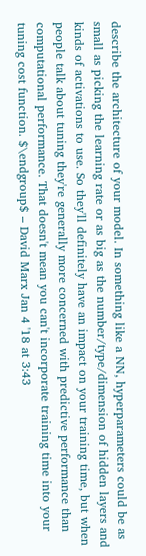describe the architecture of your model. In something like a NN, hyperparameters could be as small as picking the learning rate or as big as the number/type/dimension of hidden layers and kinds of activations to use. So they'll definitely have an impact on your training time, but when people talk about tuning they're generally more concerned with predictive performance than computational performance. That doesn't mean you can't incorporate training time into your tuning cost function. $\endgroup$ – David Marx Jan 4 '18 at 3:43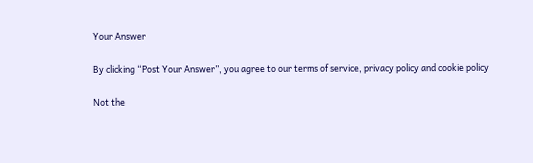Your Answer

By clicking “Post Your Answer”, you agree to our terms of service, privacy policy and cookie policy

Not the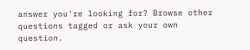answer you're looking for? Browse other questions tagged or ask your own question.